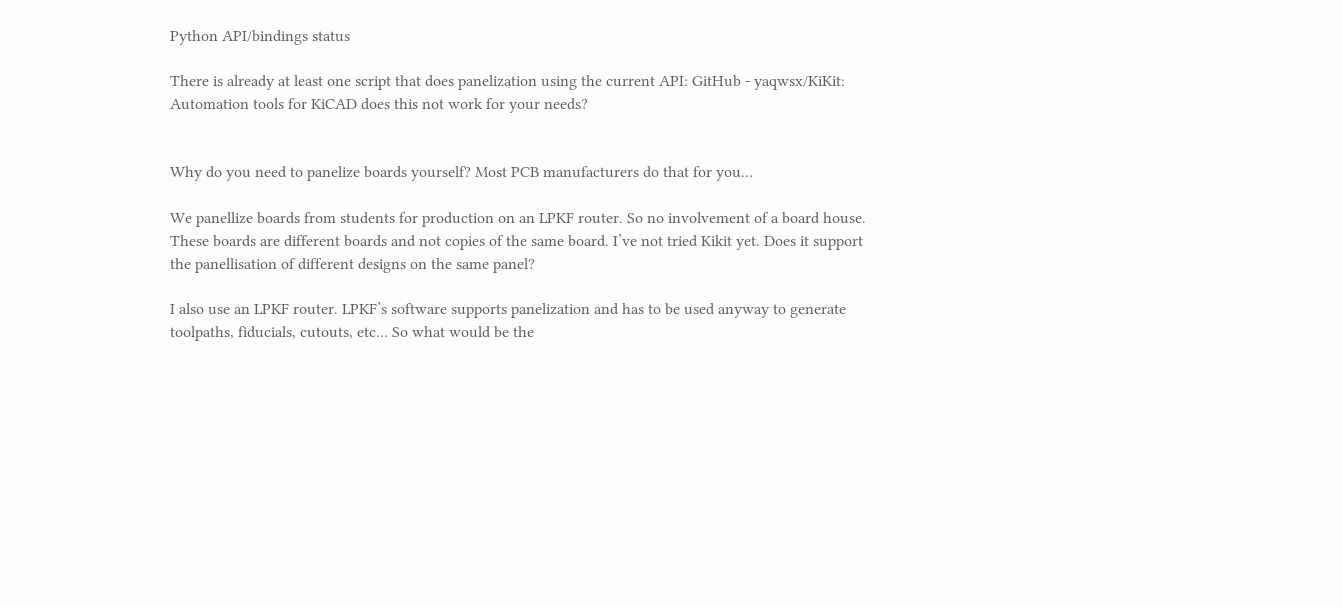Python API/bindings status

There is already at least one script that does panelization using the current API: GitHub - yaqwsx/KiKit: Automation tools for KiCAD does this not work for your needs?


Why do you need to panelize boards yourself? Most PCB manufacturers do that for you…

We panellize boards from students for production on an LPKF router. So no involvement of a board house.
These boards are different boards and not copies of the same board. I’ve not tried Kikit yet. Does it support the panellisation of different designs on the same panel?

I also use an LPKF router. LPKF’s software supports panelization and has to be used anyway to generate toolpaths, fiducials, cutouts, etc… So what would be the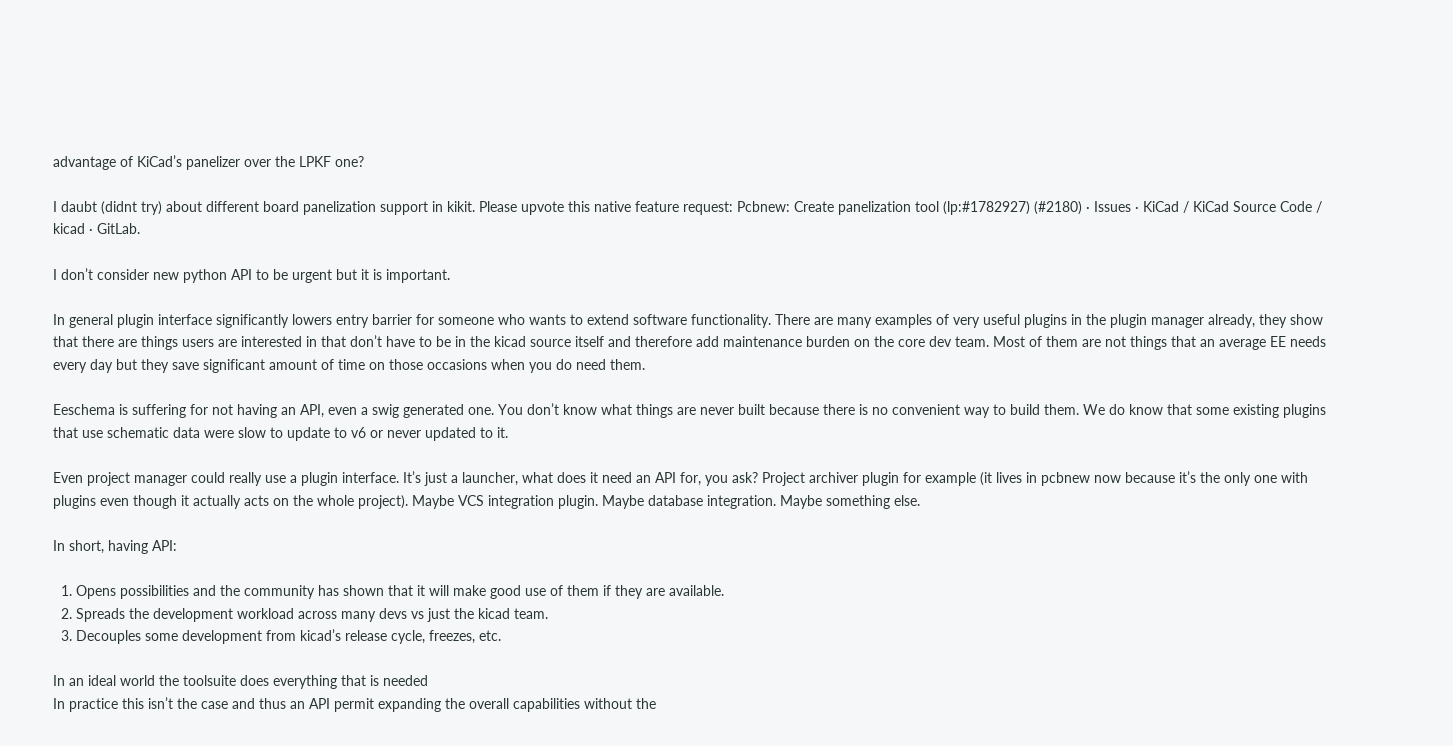advantage of KiCad’s panelizer over the LPKF one?

I daubt (didnt try) about different board panelization support in kikit. Please upvote this native feature request: Pcbnew: Create panelization tool (lp:#1782927) (#2180) · Issues · KiCad / KiCad Source Code / kicad · GitLab.

I don’t consider new python API to be urgent but it is important.

In general plugin interface significantly lowers entry barrier for someone who wants to extend software functionality. There are many examples of very useful plugins in the plugin manager already, they show that there are things users are interested in that don’t have to be in the kicad source itself and therefore add maintenance burden on the core dev team. Most of them are not things that an average EE needs every day but they save significant amount of time on those occasions when you do need them.

Eeschema is suffering for not having an API, even a swig generated one. You don’t know what things are never built because there is no convenient way to build them. We do know that some existing plugins that use schematic data were slow to update to v6 or never updated to it.

Even project manager could really use a plugin interface. It’s just a launcher, what does it need an API for, you ask? Project archiver plugin for example (it lives in pcbnew now because it’s the only one with plugins even though it actually acts on the whole project). Maybe VCS integration plugin. Maybe database integration. Maybe something else.

In short, having API:

  1. Opens possibilities and the community has shown that it will make good use of them if they are available.
  2. Spreads the development workload across many devs vs just the kicad team.
  3. Decouples some development from kicad’s release cycle, freezes, etc.

In an ideal world the toolsuite does everything that is needed
In practice this isn’t the case and thus an API permit expanding the overall capabilities without the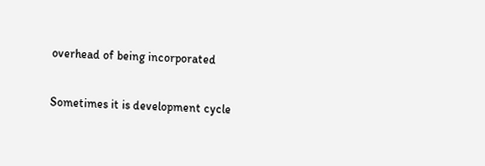overhead of being incorporated

Sometimes it is development cycle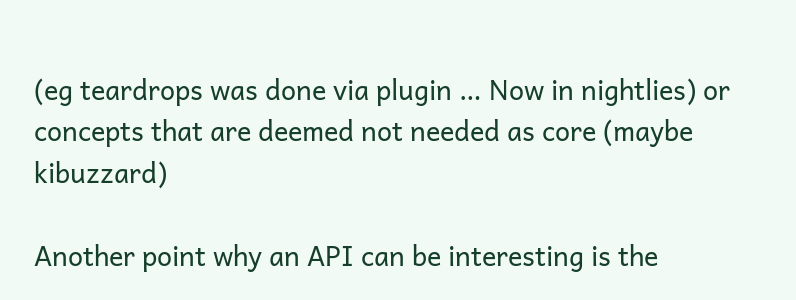(eg teardrops was done via plugin … Now in nightlies) or concepts that are deemed not needed as core (maybe kibuzzard)

Another point why an API can be interesting is the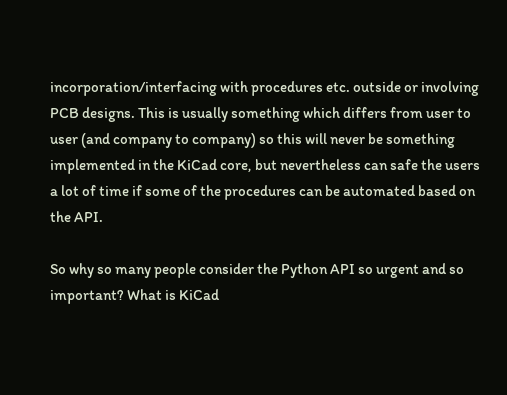incorporation/interfacing with procedures etc. outside or involving PCB designs. This is usually something which differs from user to user (and company to company) so this will never be something implemented in the KiCad core, but nevertheless can safe the users a lot of time if some of the procedures can be automated based on the API.

So why so many people consider the Python API so urgent and so important? What is KiCad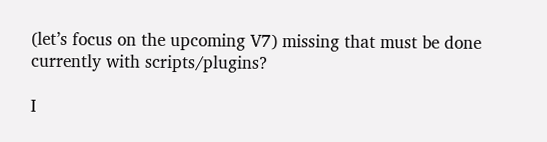(let’s focus on the upcoming V7) missing that must be done currently with scripts/plugins?

I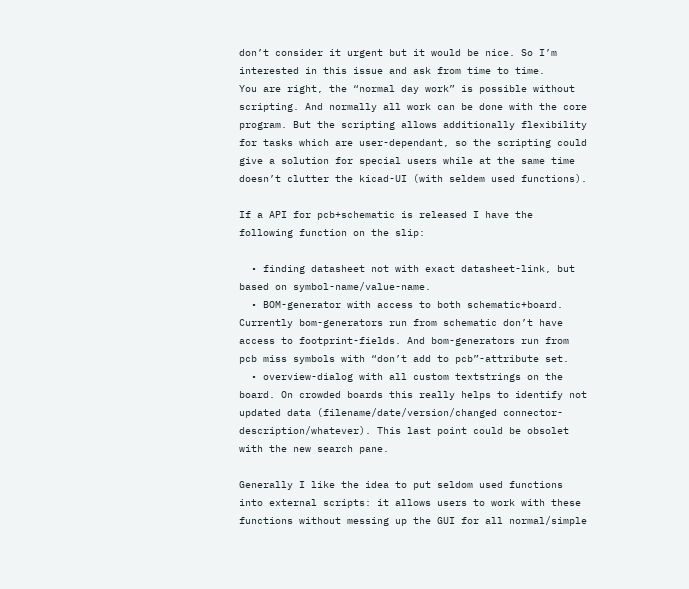don’t consider it urgent but it would be nice. So I’m interested in this issue and ask from time to time.
You are right, the “normal day work” is possible without scripting. And normally all work can be done with the core program. But the scripting allows additionally flexibility for tasks which are user-dependant, so the scripting could give a solution for special users while at the same time doesn’t clutter the kicad-UI (with seldem used functions).

If a API for pcb+schematic is released I have the following function on the slip:

  • finding datasheet not with exact datasheet-link, but based on symbol-name/value-name.
  • BOM-generator with access to both schematic+board. Currently bom-generators run from schematic don’t have access to footprint-fields. And bom-generators run from pcb miss symbols with “don’t add to pcb”-attribute set.
  • overview-dialog with all custom textstrings on the board. On crowded boards this really helps to identify not updated data (filename/date/version/changed connector-description/whatever). This last point could be obsolet with the new search pane.

Generally I like the idea to put seldom used functions into external scripts: it allows users to work with these functions without messing up the GUI for all normal/simple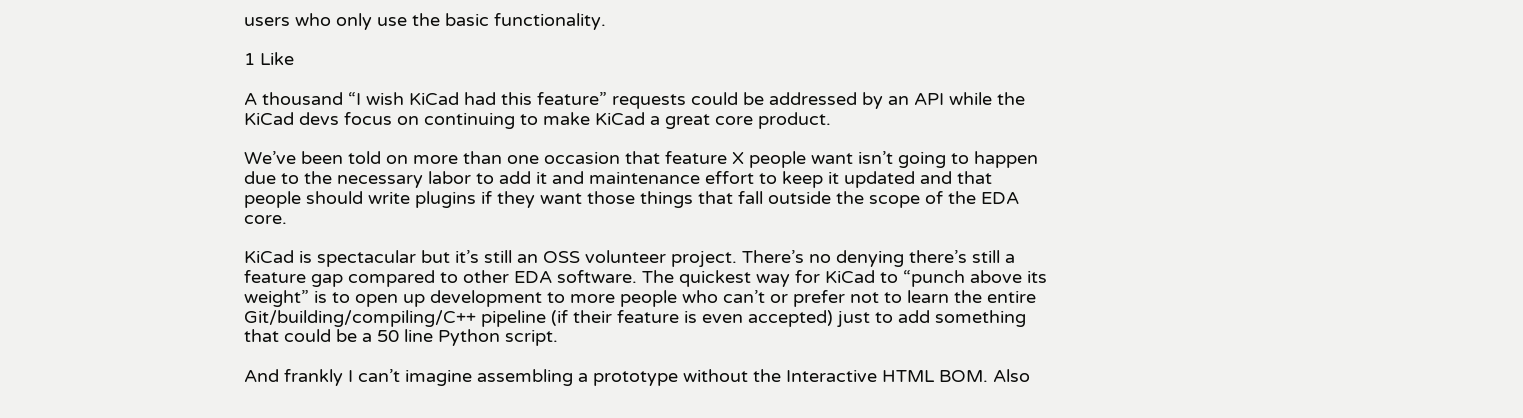users who only use the basic functionality.

1 Like

A thousand “I wish KiCad had this feature” requests could be addressed by an API while the KiCad devs focus on continuing to make KiCad a great core product.

We’ve been told on more than one occasion that feature X people want isn’t going to happen due to the necessary labor to add it and maintenance effort to keep it updated and that people should write plugins if they want those things that fall outside the scope of the EDA core.

KiCad is spectacular but it’s still an OSS volunteer project. There’s no denying there’s still a feature gap compared to other EDA software. The quickest way for KiCad to “punch above its weight” is to open up development to more people who can’t or prefer not to learn the entire Git/building/compiling/C++ pipeline (if their feature is even accepted) just to add something that could be a 50 line Python script.

And frankly I can’t imagine assembling a prototype without the Interactive HTML BOM. Also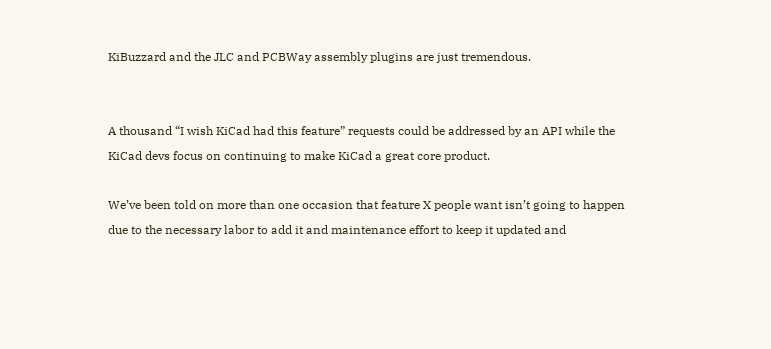KiBuzzard and the JLC and PCBWay assembly plugins are just tremendous.


A thousand “I wish KiCad had this feature” requests could be addressed by an API while the KiCad devs focus on continuing to make KiCad a great core product.

We’ve been told on more than one occasion that feature X people want isn’t going to happen due to the necessary labor to add it and maintenance effort to keep it updated and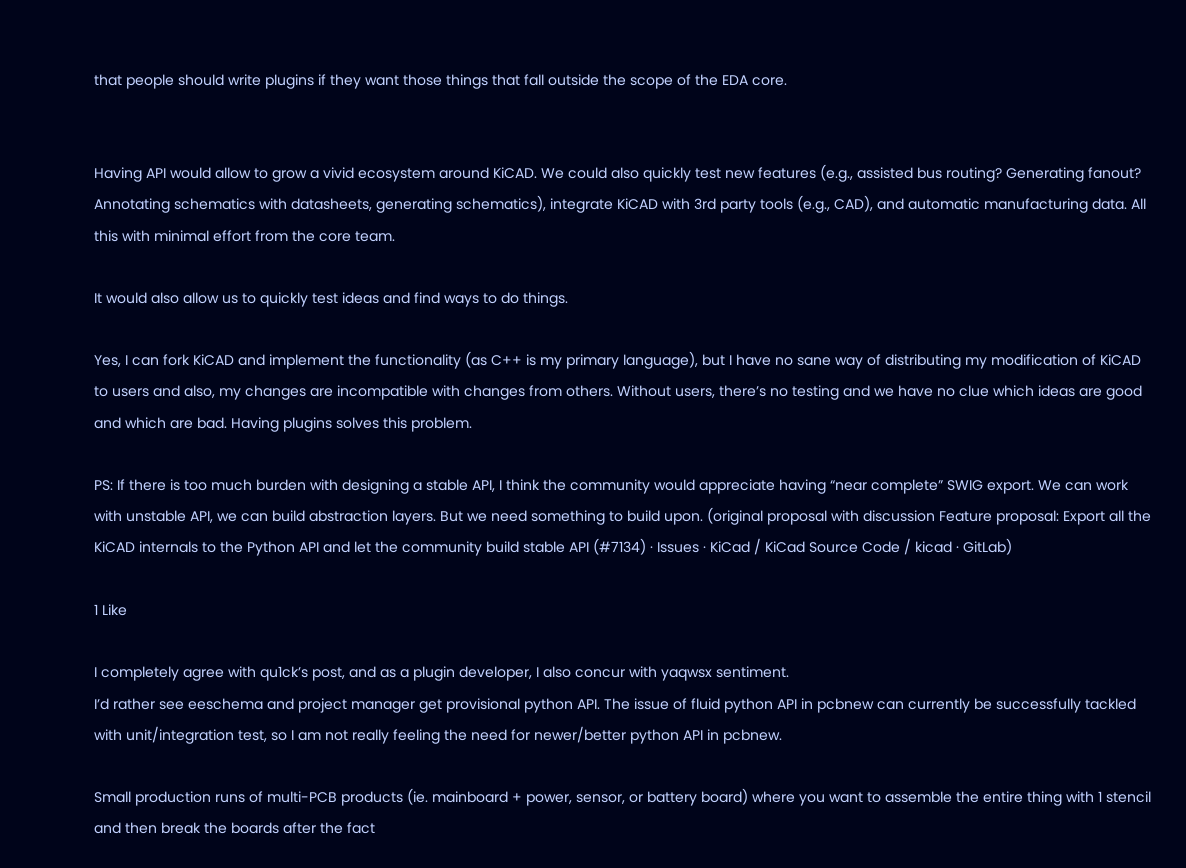that people should write plugins if they want those things that fall outside the scope of the EDA core.


Having API would allow to grow a vivid ecosystem around KiCAD. We could also quickly test new features (e.g., assisted bus routing? Generating fanout? Annotating schematics with datasheets, generating schematics), integrate KiCAD with 3rd party tools (e.g., CAD), and automatic manufacturing data. All this with minimal effort from the core team.

It would also allow us to quickly test ideas and find ways to do things.

Yes, I can fork KiCAD and implement the functionality (as C++ is my primary language), but I have no sane way of distributing my modification of KiCAD to users and also, my changes are incompatible with changes from others. Without users, there’s no testing and we have no clue which ideas are good and which are bad. Having plugins solves this problem.

PS: If there is too much burden with designing a stable API, I think the community would appreciate having “near complete” SWIG export. We can work with unstable API, we can build abstraction layers. But we need something to build upon. (original proposal with discussion Feature proposal: Export all the KiCAD internals to the Python API and let the community build stable API (#7134) · Issues · KiCad / KiCad Source Code / kicad · GitLab)

1 Like

I completely agree with qu1ck’s post, and as a plugin developer, I also concur with yaqwsx sentiment.
I’d rather see eeschema and project manager get provisional python API. The issue of fluid python API in pcbnew can currently be successfully tackled with unit/integration test, so I am not really feeling the need for newer/better python API in pcbnew.

Small production runs of multi-PCB products (ie. mainboard + power, sensor, or battery board) where you want to assemble the entire thing with 1 stencil and then break the boards after the fact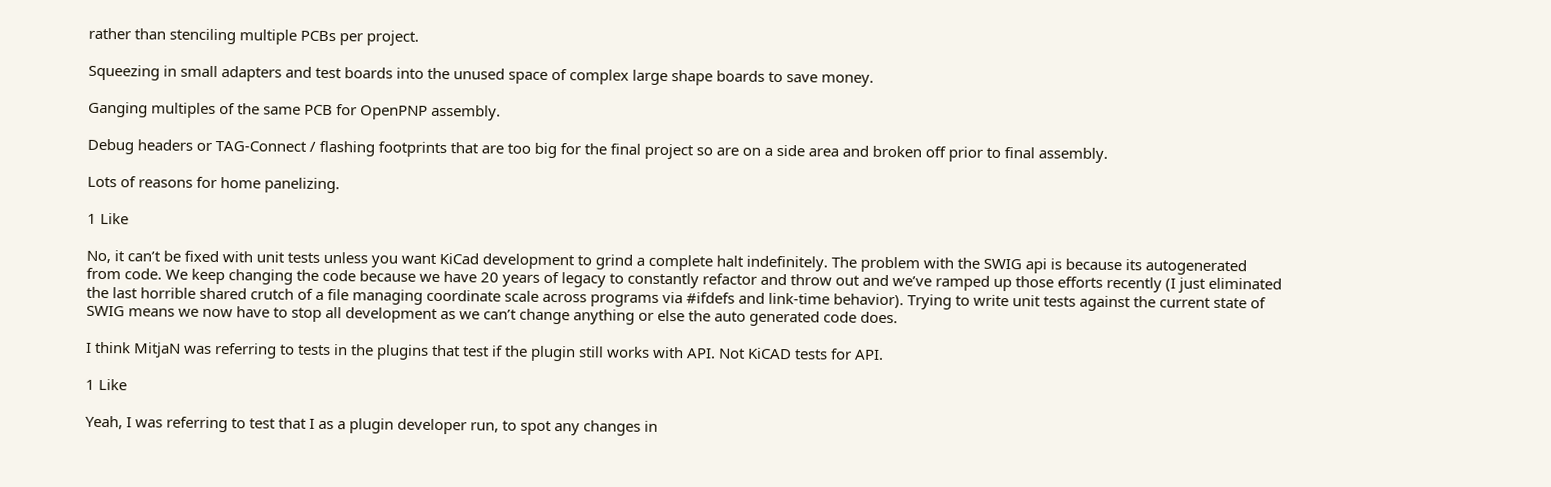rather than stenciling multiple PCBs per project.

Squeezing in small adapters and test boards into the unused space of complex large shape boards to save money.

Ganging multiples of the same PCB for OpenPNP assembly.

Debug headers or TAG-Connect / flashing footprints that are too big for the final project so are on a side area and broken off prior to final assembly.

Lots of reasons for home panelizing.

1 Like

No, it can’t be fixed with unit tests unless you want KiCad development to grind a complete halt indefinitely. The problem with the SWIG api is because its autogenerated from code. We keep changing the code because we have 20 years of legacy to constantly refactor and throw out and we’ve ramped up those efforts recently (I just eliminated the last horrible shared crutch of a file managing coordinate scale across programs via #ifdefs and link-time behavior). Trying to write unit tests against the current state of SWIG means we now have to stop all development as we can’t change anything or else the auto generated code does.

I think MitjaN was referring to tests in the plugins that test if the plugin still works with API. Not KiCAD tests for API.

1 Like

Yeah, I was referring to test that I as a plugin developer run, to spot any changes in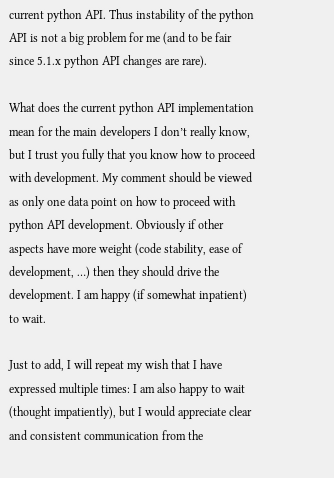current python API. Thus instability of the python API is not a big problem for me (and to be fair since 5.1.x python API changes are rare).

What does the current python API implementation mean for the main developers I don’t really know, but I trust you fully that you know how to proceed with development. My comment should be viewed as only one data point on how to proceed with python API development. Obviously if other aspects have more weight (code stability, ease of development, …) then they should drive the development. I am happy (if somewhat inpatient) to wait.

Just to add, I will repeat my wish that I have expressed multiple times: I am also happy to wait (thought impatiently), but I would appreciate clear and consistent communication from the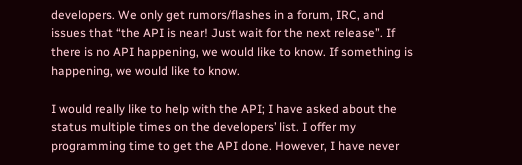developers. We only get rumors/flashes in a forum, IRC, and issues that “the API is near! Just wait for the next release”. If there is no API happening, we would like to know. If something is happening, we would like to know.

I would really like to help with the API; I have asked about the status multiple times on the developers’ list. I offer my programming time to get the API done. However, I have never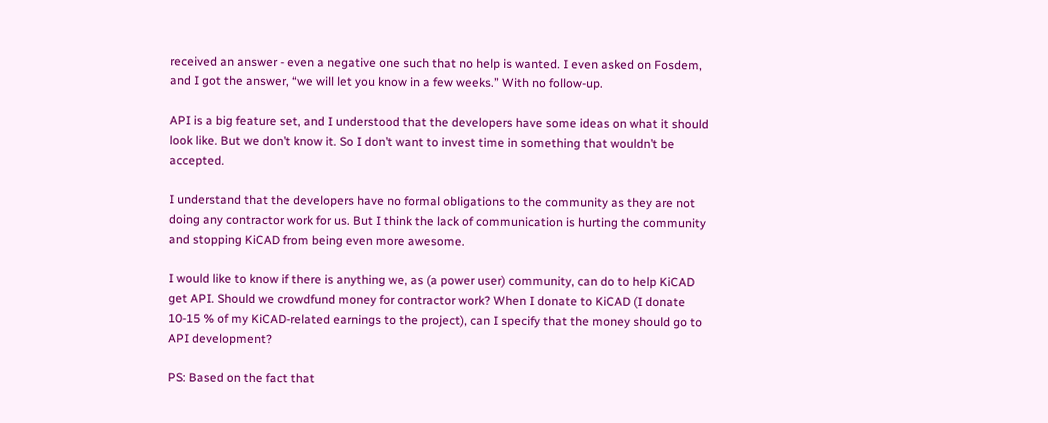received an answer - even a negative one such that no help is wanted. I even asked on Fosdem, and I got the answer, “we will let you know in a few weeks.” With no follow-up.

API is a big feature set, and I understood that the developers have some ideas on what it should look like. But we don’t know it. So I don’t want to invest time in something that wouldn’t be accepted.

I understand that the developers have no formal obligations to the community as they are not doing any contractor work for us. But I think the lack of communication is hurting the community and stopping KiCAD from being even more awesome.

I would like to know if there is anything we, as (a power user) community, can do to help KiCAD get API. Should we crowdfund money for contractor work? When I donate to KiCAD (I donate 10-15 % of my KiCAD-related earnings to the project), can I specify that the money should go to API development?

PS: Based on the fact that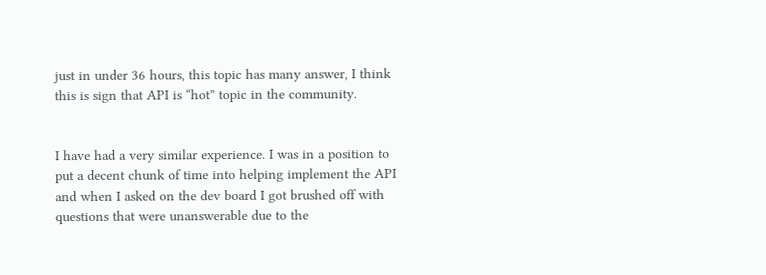just in under 36 hours, this topic has many answer, I think this is sign that API is “hot” topic in the community.


I have had a very similar experience. I was in a position to put a decent chunk of time into helping implement the API and when I asked on the dev board I got brushed off with questions that were unanswerable due to the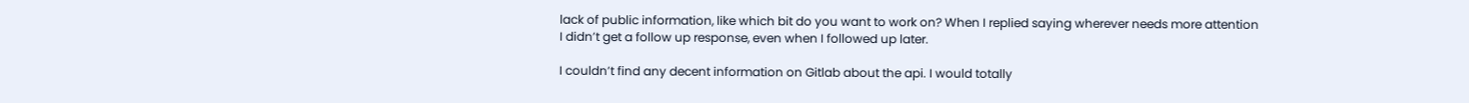lack of public information, like which bit do you want to work on? When I replied saying wherever needs more attention I didn’t get a follow up response, even when I followed up later.

I couldn’t find any decent information on Gitlab about the api. I would totally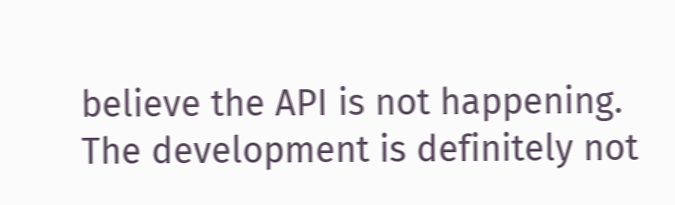believe the API is not happening. The development is definitely not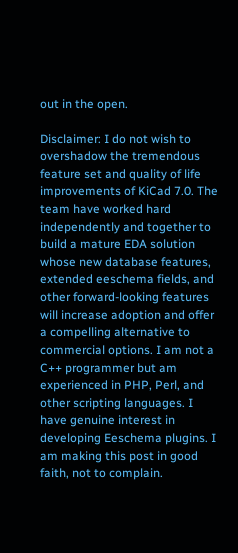out in the open.

Disclaimer: I do not wish to overshadow the tremendous feature set and quality of life improvements of KiCad 7.0. The team have worked hard independently and together to build a mature EDA solution whose new database features, extended eeschema fields, and other forward-looking features will increase adoption and offer a compelling alternative to commercial options. I am not a C++ programmer but am experienced in PHP, Perl, and other scripting languages. I have genuine interest in developing Eeschema plugins. I am making this post in good faith, not to complain.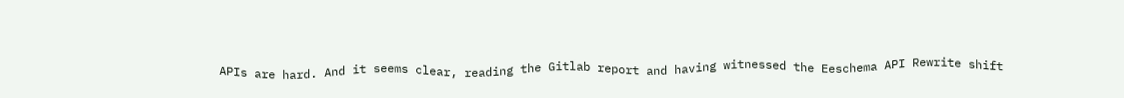APIs are hard. And it seems clear, reading the Gitlab report and having witnessed the Eeschema API Rewrite shift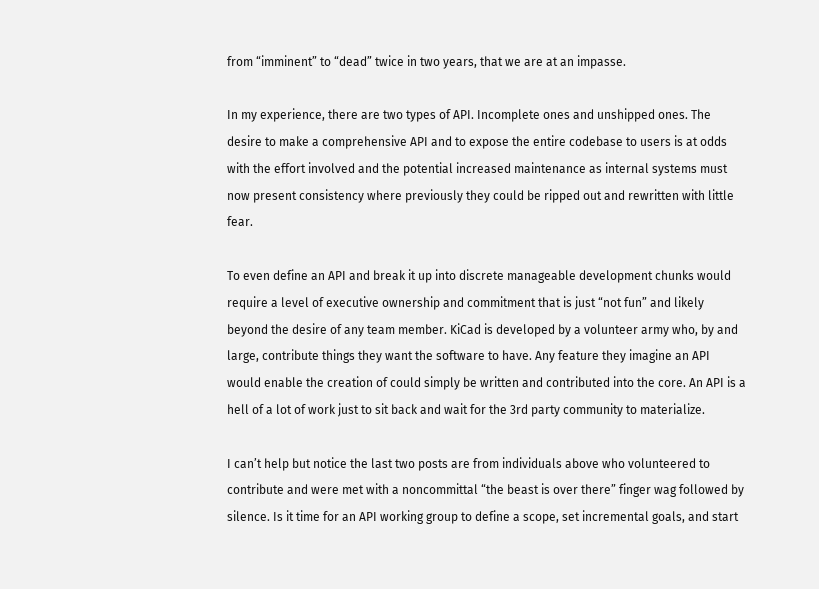from “imminent” to “dead” twice in two years, that we are at an impasse.

In my experience, there are two types of API. Incomplete ones and unshipped ones. The desire to make a comprehensive API and to expose the entire codebase to users is at odds with the effort involved and the potential increased maintenance as internal systems must now present consistency where previously they could be ripped out and rewritten with little fear.

To even define an API and break it up into discrete manageable development chunks would require a level of executive ownership and commitment that is just “not fun” and likely beyond the desire of any team member. KiCad is developed by a volunteer army who, by and large, contribute things they want the software to have. Any feature they imagine an API would enable the creation of could simply be written and contributed into the core. An API is a hell of a lot of work just to sit back and wait for the 3rd party community to materialize.

I can’t help but notice the last two posts are from individuals above who volunteered to contribute and were met with a noncommittal “the beast is over there” finger wag followed by silence. Is it time for an API working group to define a scope, set incremental goals, and start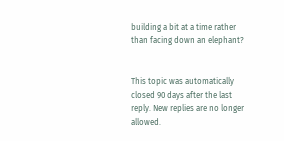building a bit at a time rather than facing down an elephant?


This topic was automatically closed 90 days after the last reply. New replies are no longer allowed.